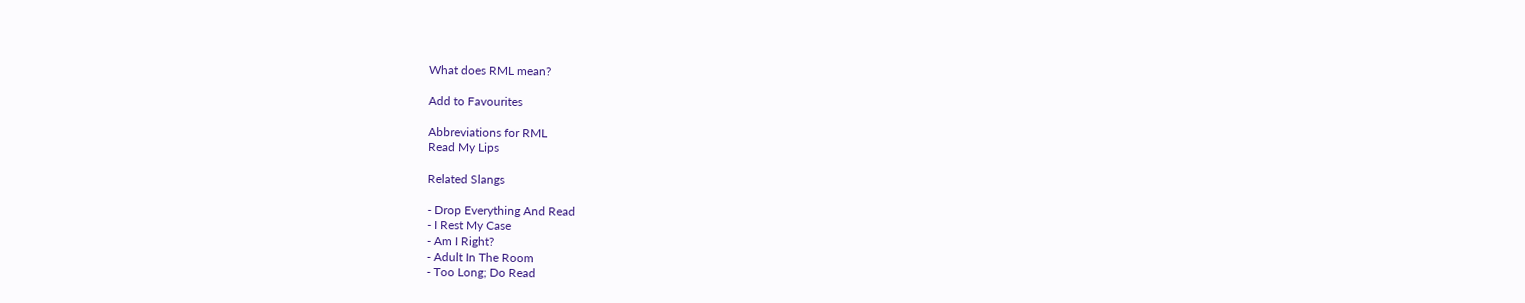What does RML mean?

Add to Favourites

Abbreviations for RML
Read My Lips

Related Slangs

- Drop Everything And Read
- I Rest My Case
- Am I Right?
- Adult In The Room
- Too Long; Do Read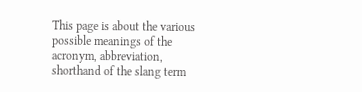This page is about the various possible meanings of the acronym, abbreviation, shorthand of the slang term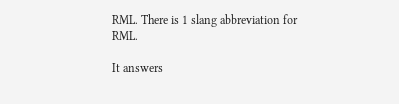RML. There is 1 slang abbreviation for RML.

It answers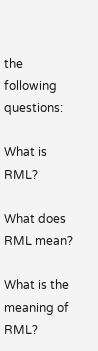the following questions:

What is RML?

What does RML mean?

What is the meaning of RML?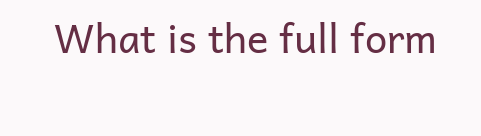What is the full form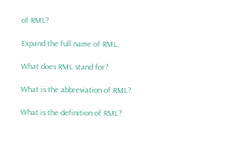of RML?

Expand the full name of RML.

What does RML stand for?

What is the abbreviation of RML?

What is the definition of RML?